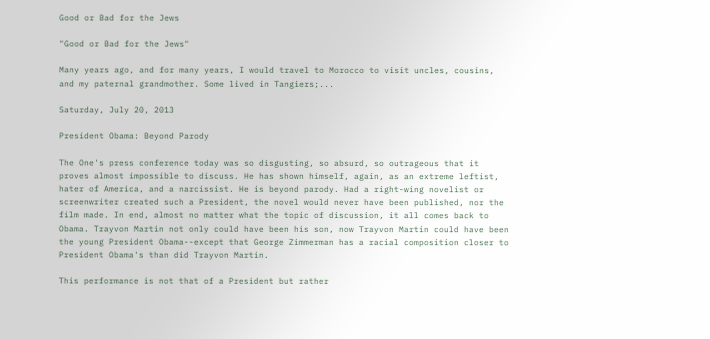Good or Bad for the Jews

"Good or Bad for the Jews"

Many years ago, and for many years, I would travel to Morocco to visit uncles, cousins, and my paternal grandmother. Some lived in Tangiers;...

Saturday, July 20, 2013

President Obama: Beyond Parody

The One's press conference today was so disgusting, so absurd, so outrageous that it proves almost impossible to discuss. He has shown himself, again, as an extreme leftist, hater of America, and a narcissist. He is beyond parody. Had a right-wing novelist or screenwriter created such a President, the novel would never have been published, nor the film made. In end, almost no matter what the topic of discussion, it all comes back to Obama. Trayvon Martin not only could have been his son, now Trayvon Martin could have been the young President Obama--except that George Zimmerman has a racial composition closer to President Obama's than did Trayvon Martin.

This performance is not that of a President but rather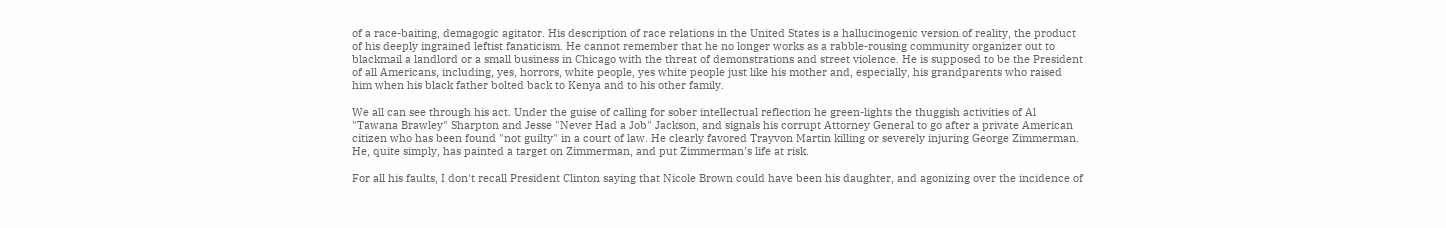of a race-baiting, demagogic agitator. His description of race relations in the United States is a hallucinogenic version of reality, the product of his deeply ingrained leftist fanaticism. He cannot remember that he no longer works as a rabble-rousing community organizer out to blackmail a landlord or a small business in Chicago with the threat of demonstrations and street violence. He is supposed to be the President of all Americans, including, yes, horrors, white people, yes white people just like his mother and, especially, his grandparents who raised him when his black father bolted back to Kenya and to his other family.

We all can see through his act. Under the guise of calling for sober intellectual reflection he green-lights the thuggish activities of Al "Tawana Brawley" Sharpton and Jesse "Never Had a Job" Jackson, and signals his corrupt Attorney General to go after a private American citizen who has been found "not guilty" in a court of law. He clearly favored Trayvon Martin killing or severely injuring George Zimmerman. He, quite simply, has painted a target on Zimmerman, and put Zimmerman's life at risk.

For all his faults, I don't recall President Clinton saying that Nicole Brown could have been his daughter, and agonizing over the incidence of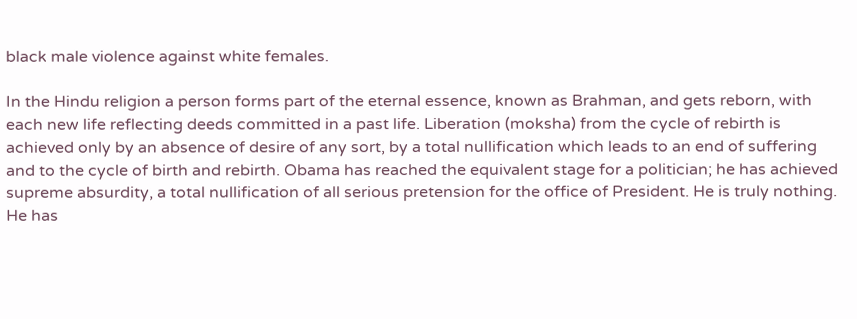black male violence against white females.

In the Hindu religion a person forms part of the eternal essence, known as Brahman, and gets reborn, with each new life reflecting deeds committed in a past life. Liberation (moksha) from the cycle of rebirth is achieved only by an absence of desire of any sort, by a total nullification which leads to an end of suffering and to the cycle of birth and rebirth. Obama has reached the equivalent stage for a politician; he has achieved supreme absurdity, a total nullification of all serious pretension for the office of President. He is truly nothing. He has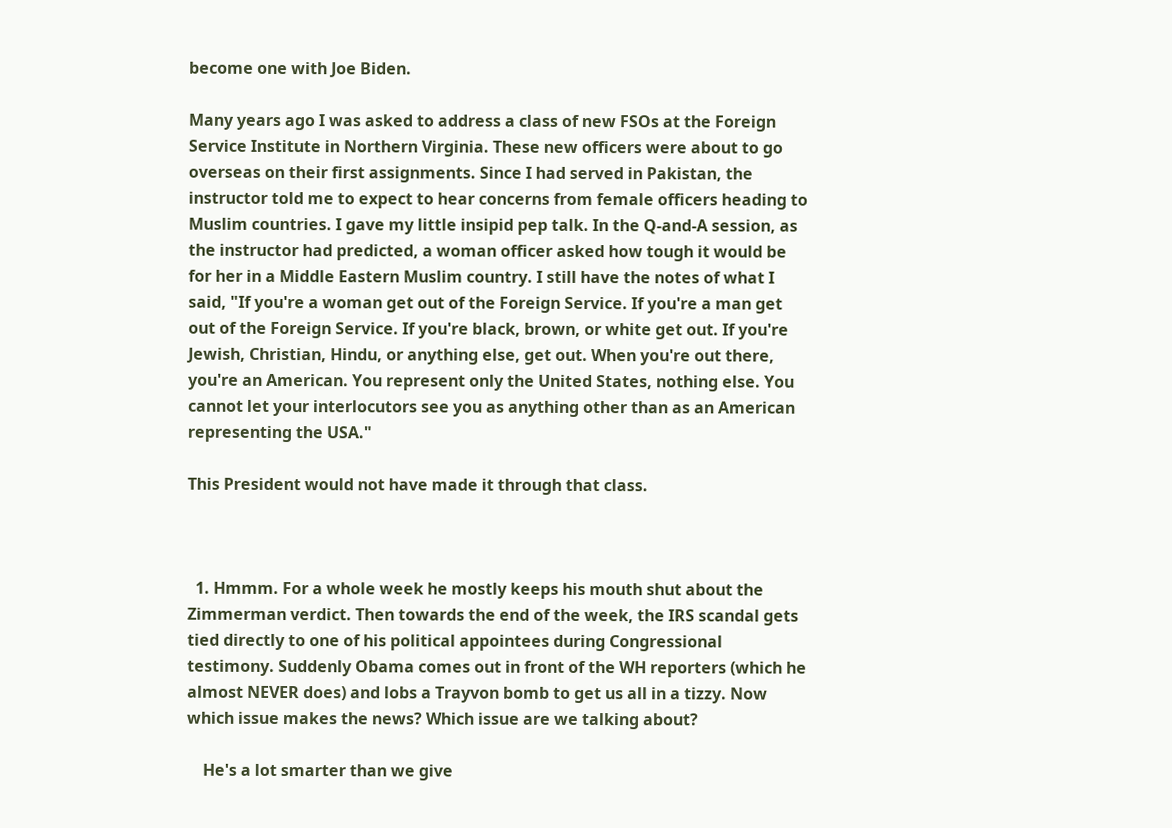become one with Joe Biden.

Many years ago I was asked to address a class of new FSOs at the Foreign Service Institute in Northern Virginia. These new officers were about to go overseas on their first assignments. Since I had served in Pakistan, the instructor told me to expect to hear concerns from female officers heading to Muslim countries. I gave my little insipid pep talk. In the Q-and-A session, as the instructor had predicted, a woman officer asked how tough it would be for her in a Middle Eastern Muslim country. I still have the notes of what I said, "If you're a woman get out of the Foreign Service. If you're a man get out of the Foreign Service. If you're black, brown, or white get out. If you're Jewish, Christian, Hindu, or anything else, get out. When you're out there, you're an American. You represent only the United States, nothing else. You cannot let your interlocutors see you as anything other than as an American representing the USA."

This President would not have made it through that class.



  1. Hmmm. For a whole week he mostly keeps his mouth shut about the Zimmerman verdict. Then towards the end of the week, the IRS scandal gets tied directly to one of his political appointees during Congressional testimony. Suddenly Obama comes out in front of the WH reporters (which he almost NEVER does) and lobs a Trayvon bomb to get us all in a tizzy. Now which issue makes the news? Which issue are we talking about?

    He's a lot smarter than we give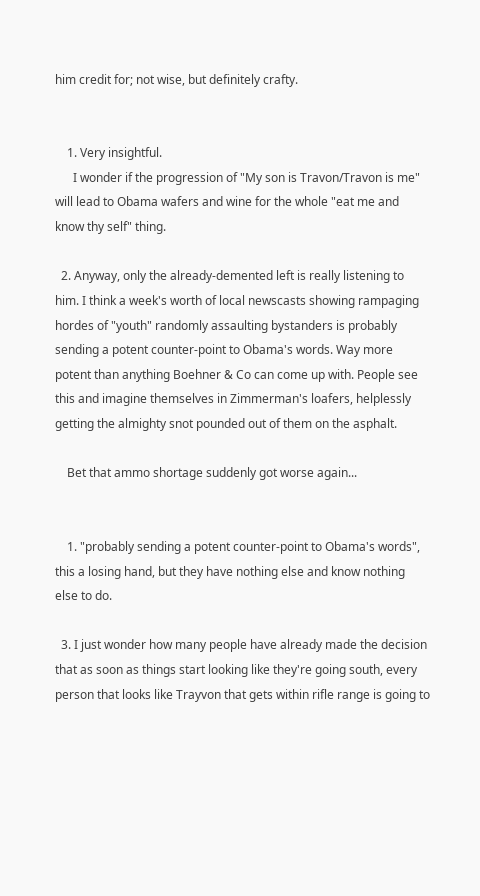him credit for; not wise, but definitely crafty.


    1. Very insightful.
      I wonder if the progression of "My son is Travon/Travon is me" will lead to Obama wafers and wine for the whole "eat me and know thy self" thing.

  2. Anyway, only the already-demented left is really listening to him. I think a week's worth of local newscasts showing rampaging hordes of "youth" randomly assaulting bystanders is probably sending a potent counter-point to Obama's words. Way more potent than anything Boehner & Co can come up with. People see this and imagine themselves in Zimmerman's loafers, helplessly getting the almighty snot pounded out of them on the asphalt.

    Bet that ammo shortage suddenly got worse again...


    1. "probably sending a potent counter-point to Obama's words", this a losing hand, but they have nothing else and know nothing else to do.

  3. I just wonder how many people have already made the decision that as soon as things start looking like they're going south, every person that looks like Trayvon that gets within rifle range is going to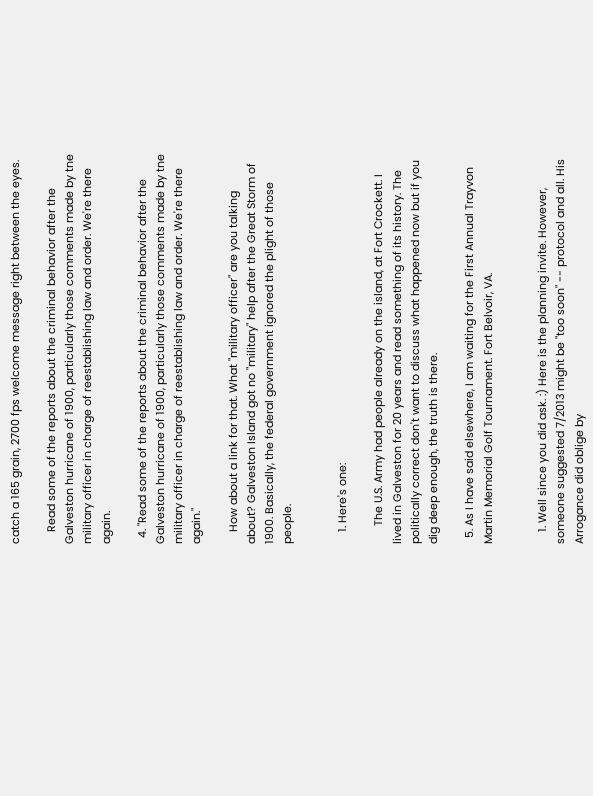catch a 165 grain, 2700 fps welcome message right between the eyes.

    Read some of the reports about the criminal behavior after the Galveston hurricane of 1900, particularly those comments made by tne military officer in charge of reestablishing law and order. We're there again.

  4. "Read some of the reports about the criminal behavior after the Galveston hurricane of 1900, particularly those comments made by tne military officer in charge of reestablishing law and order. We're there again."

    How about a link for that. What "military officer" are you talking about? Galveston Island got no "military" help after the Great Storm of 1900. Basically, the federal government ignored the plight of those people.


    1. Here's one:

      The U.S. Army had people already on the island, at Fort Crockett. I lived in Galveston for 20 years and read something of its history. The politically correct don't want to discuss what happened now but if you dig deep enough, the truth is there.

  5. As I have said elsewhere, I am waiting for the First Annual Trayvon Martin Memorial Golf Tournament. Fort Belvoir, VA.


    1. Well since you did ask. :) Here is the planning invite. However, someone suggested 7/2013 might be "too soon" -- protocol and all. His Arrogance did oblige by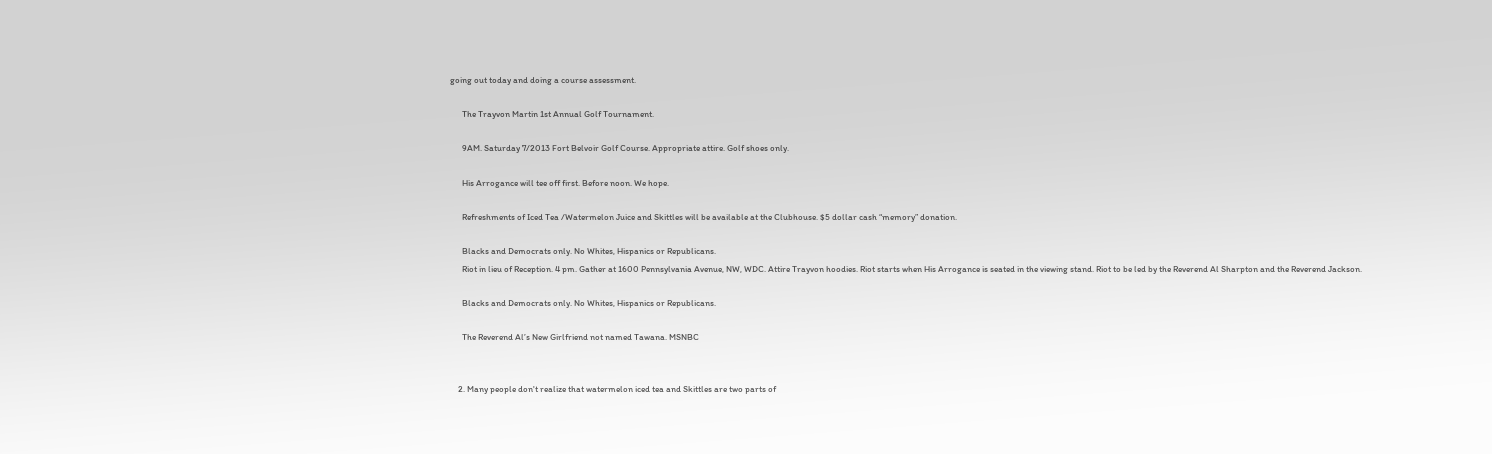going out today and doing a course assessment.

      The Trayvon Martin 1st Annual Golf Tournament.

      9AM. Saturday 7/2013 Fort Belvoir Golf Course. Appropriate attire. Golf shoes only.

      His Arrogance will tee off first. Before noon. We hope.

      Refreshments of Iced Tea /Watermelon Juice and Skittles will be available at the Clubhouse. $5 dollar cash “memory” donation.

      Blacks and Democrats only. No Whites, Hispanics or Republicans.
      Riot in lieu of Reception. 4 pm. Gather at 1600 Pennsylvania Avenue, NW, WDC. Attire Trayvon hoodies. Riot starts when His Arrogance is seated in the viewing stand. Riot to be led by the Reverend Al Sharpton and the Reverend Jackson.

      Blacks and Democrats only. No Whites, Hispanics or Republicans.

      The Reverend Al’s New Girlfriend not named Tawana. MSNBC


    2. Many people don't realize that watermelon iced tea and Skittles are two parts of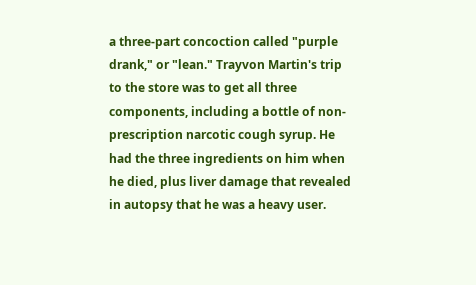a three-part concoction called "purple drank," or "lean." Trayvon Martin's trip to the store was to get all three components, including a bottle of non-prescription narcotic cough syrup. He had the three ingredients on him when he died, plus liver damage that revealed in autopsy that he was a heavy user.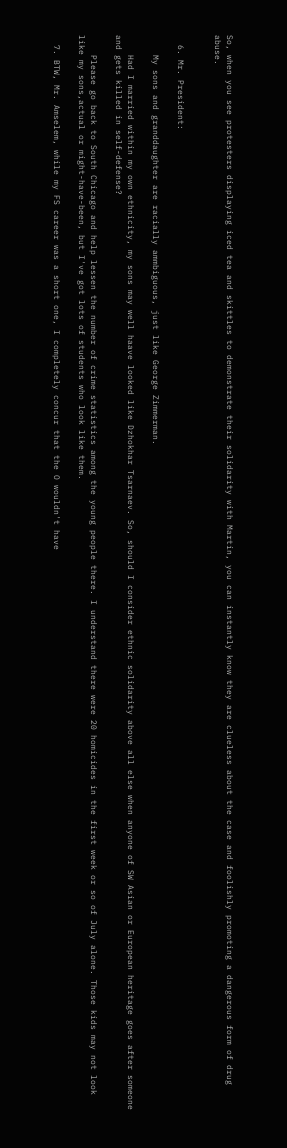So, when you see protesters displaying iced tea and skittles to demonstrate their solidarity with Martin, you can instantly know they are clueless about the case and foolishly promoting a dangerous form of drug abuse.


  6. Mr. President:

    My sons and granddaughter are racially ammbiguous, just like George Zimmerman.

    Had I married within my own ethnicity, my sons may well haave looked like Dzhokhar Tsarnaev. So, should I consider ethnic solidarity above all else when anyone of SW Asian or European heritage goes after someone and gets killed in self-defense?

    Please go back to South Chicago and help lessen the number of crime statistics among the young people there. I understand there were 20 homicides in the first week or so of July alone. Those kids may not look like my sons,actual or might-have-been, but I've got lots of students who look like them.

  7. BTW, Mr. Amselem, while my FS career was a short one, I completely concur that the O wouldn't have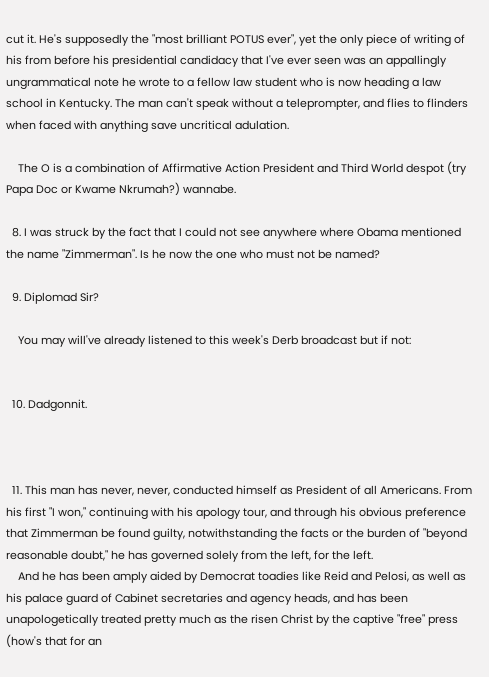cut it. He's supposedly the "most brilliant POTUS ever", yet the only piece of writing of his from before his presidential candidacy that I've ever seen was an appallingly ungrammatical note he wrote to a fellow law student who is now heading a law school in Kentucky. The man can't speak without a teleprompter, and flies to flinders when faced with anything save uncritical adulation.

    The O is a combination of Affirmative Action President and Third World despot (try Papa Doc or Kwame Nkrumah?) wannabe.

  8. I was struck by the fact that I could not see anywhere where Obama mentioned the name "Zimmerman". Is he now the one who must not be named?

  9. Diplomad Sir?

    You may will've already listened to this week's Derb broadcast but if not:


  10. Dadgonnit.



  11. This man has never, never, conducted himself as President of all Americans. From his first "I won," continuing with his apology tour, and through his obvious preference that Zimmerman be found guilty, notwithstanding the facts or the burden of "beyond reasonable doubt," he has governed solely from the left, for the left.
    And he has been amply aided by Democrat toadies like Reid and Pelosi, as well as his palace guard of Cabinet secretaries and agency heads, and has been unapologetically treated pretty much as the risen Christ by the captive "free" press (how's that for an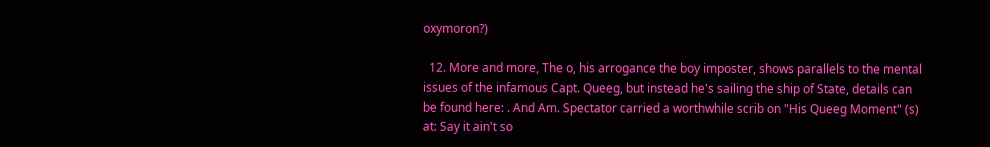oxymoron?)

  12. More and more, The o, his arrogance the boy imposter, shows parallels to the mental issues of the infamous Capt. Queeg, but instead he's sailing the ship of State, details can be found here: . And Am. Spectator carried a worthwhile scrib on "His Queeg Moment" (s) at: Say it ain't so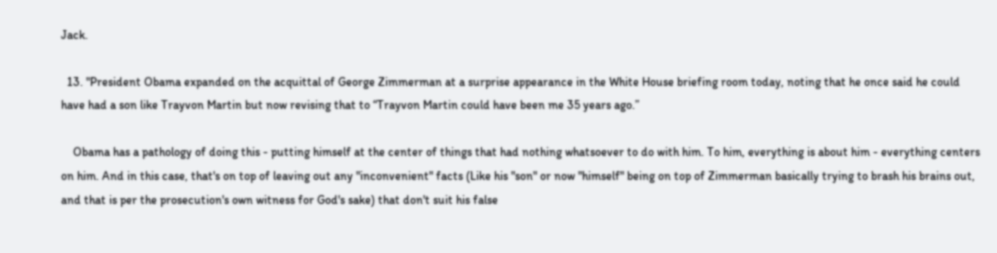Jack.

  13. "President Obama expanded on the acquittal of George Zimmerman at a surprise appearance in the White House briefing room today, noting that he once said he could have had a son like Trayvon Martin but now revising that to “Trayvon Martin could have been me 35 years ago.”

    Obama has a pathology of doing this - putting himself at the center of things that had nothing whatsoever to do with him. To him, everything is about him - everything centers on him. And in this case, that's on top of leaving out any "inconvenient" facts (Like his "son" or now "himself" being on top of Zimmerman basically trying to brash his brains out, and that is per the prosecution's own witness for God's sake) that don't suit his false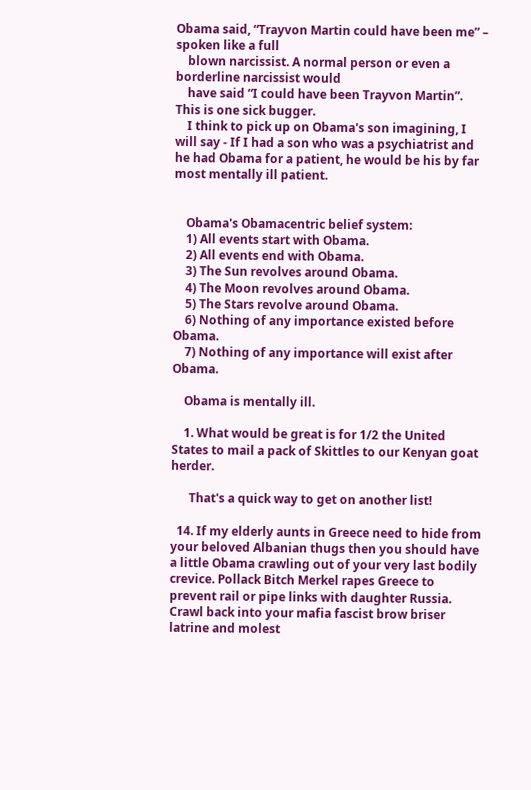Obama said, “Trayvon Martin could have been me” – spoken like a full
    blown narcissist. A normal person or even a borderline narcissist would
    have said “I could have been Trayvon Martin”. This is one sick bugger.
    I think to pick up on Obama's son imagining, I will say - If I had a son who was a psychiatrist and he had Obama for a patient, he would be his by far most mentally ill patient.


    Obama's Obamacentric belief system:
    1) All events start with Obama.
    2) All events end with Obama.
    3) The Sun revolves around Obama.
    4) The Moon revolves around Obama.
    5) The Stars revolve around Obama.
    6) Nothing of any importance existed before Obama.
    7) Nothing of any importance will exist after Obama.

    Obama is mentally ill.

    1. What would be great is for 1/2 the United States to mail a pack of Skittles to our Kenyan goat herder.

      That's a quick way to get on another list!

  14. If my elderly aunts in Greece need to hide from your beloved Albanian thugs then you should have a little Obama crawling out of your very last bodily crevice. Pollack Bitch Merkel rapes Greece to prevent rail or pipe links with daughter Russia. Crawl back into your mafia fascist brow briser latrine and molest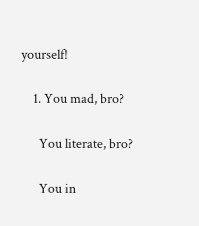yourself!

    1. You mad, bro?

      You literate, bro?

      You in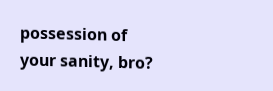possession of your sanity, bro?